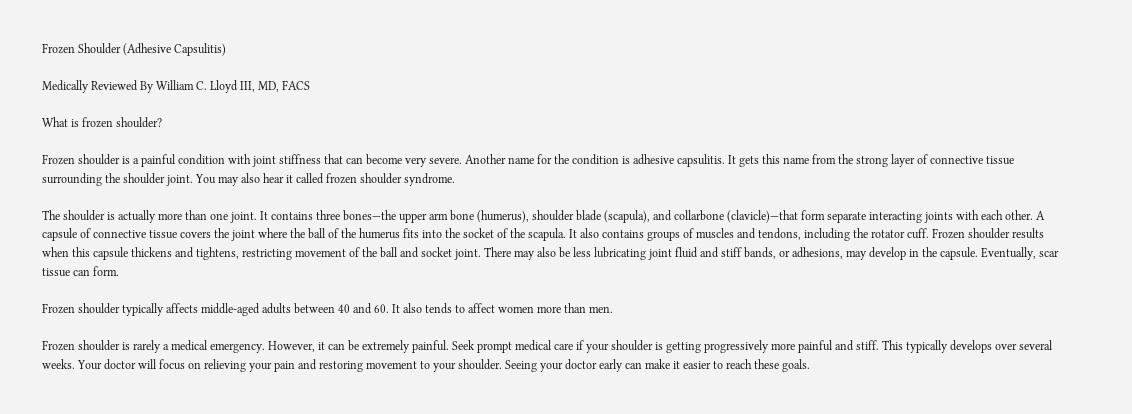Frozen Shoulder (Adhesive Capsulitis)

Medically Reviewed By William C. Lloyd III, MD, FACS

What is frozen shoulder?

Frozen shoulder is a painful condition with joint stiffness that can become very severe. Another name for the condition is adhesive capsulitis. It gets this name from the strong layer of connective tissue surrounding the shoulder joint. You may also hear it called frozen shoulder syndrome.

The shoulder is actually more than one joint. It contains three bones—the upper arm bone (humerus), shoulder blade (scapula), and collarbone (clavicle)—that form separate interacting joints with each other. A capsule of connective tissue covers the joint where the ball of the humerus fits into the socket of the scapula. It also contains groups of muscles and tendons, including the rotator cuff. Frozen shoulder results when this capsule thickens and tightens, restricting movement of the ball and socket joint. There may also be less lubricating joint fluid and stiff bands, or adhesions, may develop in the capsule. Eventually, scar tissue can form.

Frozen shoulder typically affects middle-aged adults between 40 and 60. It also tends to affect women more than men.

Frozen shoulder is rarely a medical emergency. However, it can be extremely painful. Seek prompt medical care if your shoulder is getting progressively more painful and stiff. This typically develops over several weeks. Your doctor will focus on relieving your pain and restoring movement to your shoulder. Seeing your doctor early can make it easier to reach these goals.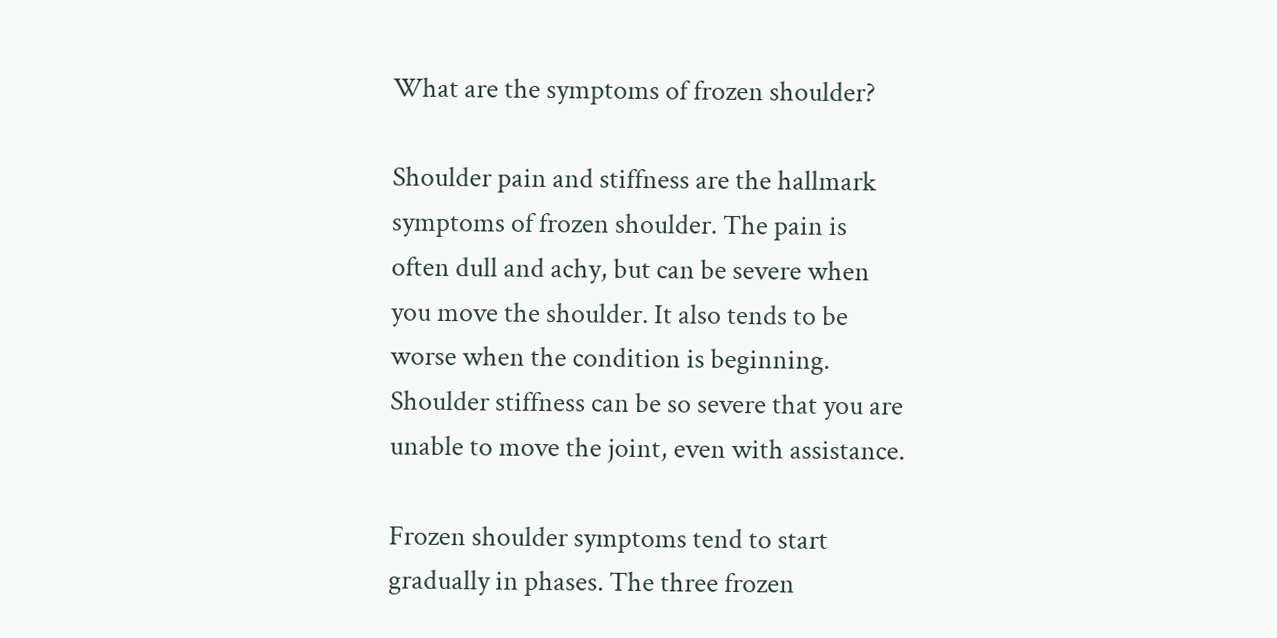What are the symptoms of frozen shoulder?

Shoulder pain and stiffness are the hallmark symptoms of frozen shoulder. The pain is often dull and achy, but can be severe when you move the shoulder. It also tends to be worse when the condition is beginning. Shoulder stiffness can be so severe that you are unable to move the joint, even with assistance.

Frozen shoulder symptoms tend to start gradually in phases. The three frozen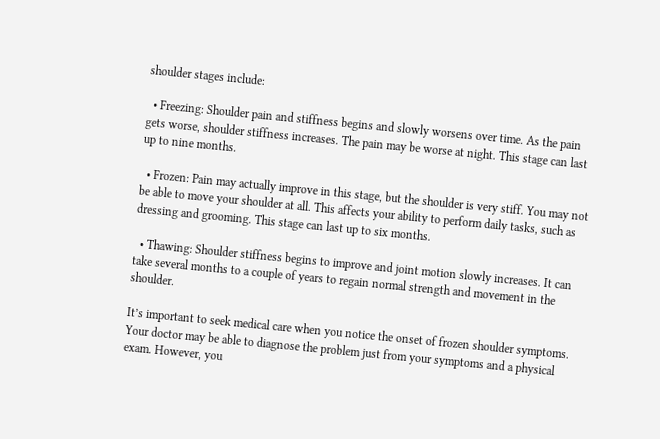shoulder stages include:

  • Freezing: Shoulder pain and stiffness begins and slowly worsens over time. As the pain gets worse, shoulder stiffness increases. The pain may be worse at night. This stage can last up to nine months.

  • Frozen: Pain may actually improve in this stage, but the shoulder is very stiff. You may not be able to move your shoulder at all. This affects your ability to perform daily tasks, such as dressing and grooming. This stage can last up to six months.

  • Thawing: Shoulder stiffness begins to improve and joint motion slowly increases. It can take several months to a couple of years to regain normal strength and movement in the shoulder.

It’s important to seek medical care when you notice the onset of frozen shoulder symptoms. Your doctor may be able to diagnose the problem just from your symptoms and a physical exam. However, you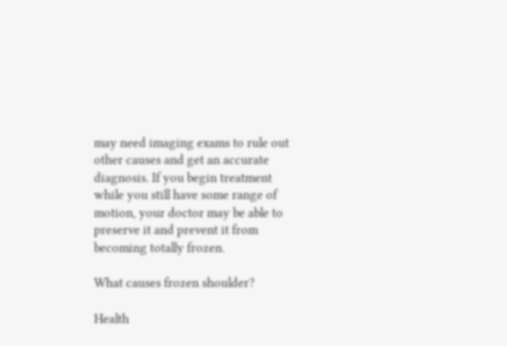may need imaging exams to rule out other causes and get an accurate diagnosis. If you begin treatment while you still have some range of motion, your doctor may be able to preserve it and prevent it from becoming totally frozen.

What causes frozen shoulder?

Health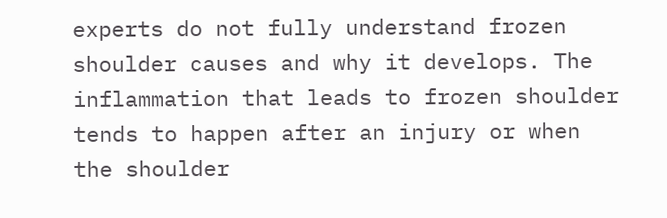experts do not fully understand frozen shoulder causes and why it develops. The inflammation that leads to frozen shoulder tends to happen after an injury or when the shoulder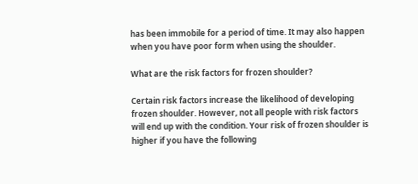has been immobile for a period of time. It may also happen when you have poor form when using the shoulder.

What are the risk factors for frozen shoulder?

Certain risk factors increase the likelihood of developing frozen shoulder. However, not all people with risk factors will end up with the condition. Your risk of frozen shoulder is higher if you have the following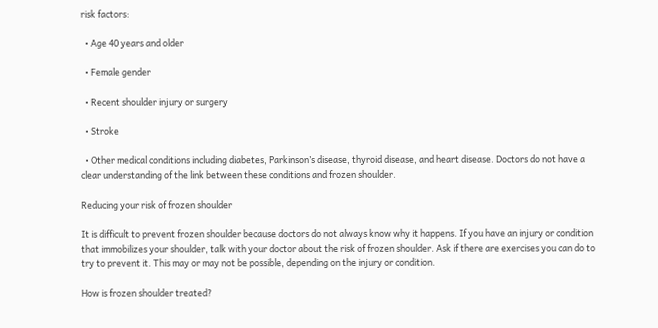risk factors:

  • Age 40 years and older

  • Female gender

  • Recent shoulder injury or surgery

  • Stroke

  • Other medical conditions including diabetes, Parkinson’s disease, thyroid disease, and heart disease. Doctors do not have a clear understanding of the link between these conditions and frozen shoulder.

Reducing your risk of frozen shoulder

It is difficult to prevent frozen shoulder because doctors do not always know why it happens. If you have an injury or condition that immobilizes your shoulder, talk with your doctor about the risk of frozen shoulder. Ask if there are exercises you can do to try to prevent it. This may or may not be possible, depending on the injury or condition.

How is frozen shoulder treated?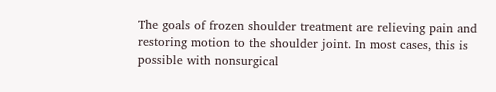The goals of frozen shoulder treatment are relieving pain and restoring motion to the shoulder joint. In most cases, this is possible with nonsurgical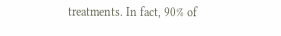treatments. In fact, 90% of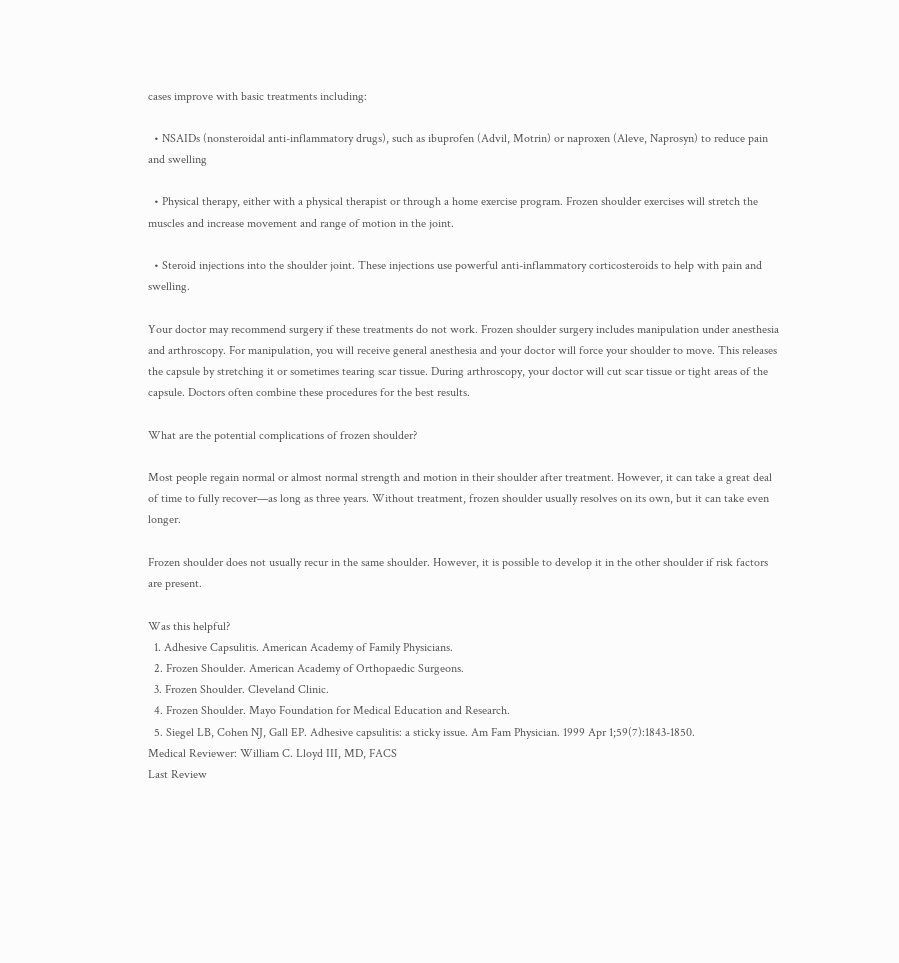cases improve with basic treatments including:

  • NSAIDs (nonsteroidal anti-inflammatory drugs), such as ibuprofen (Advil, Motrin) or naproxen (Aleve, Naprosyn) to reduce pain and swelling

  • Physical therapy, either with a physical therapist or through a home exercise program. Frozen shoulder exercises will stretch the muscles and increase movement and range of motion in the joint.

  • Steroid injections into the shoulder joint. These injections use powerful anti-inflammatory corticosteroids to help with pain and swelling.

Your doctor may recommend surgery if these treatments do not work. Frozen shoulder surgery includes manipulation under anesthesia and arthroscopy. For manipulation, you will receive general anesthesia and your doctor will force your shoulder to move. This releases the capsule by stretching it or sometimes tearing scar tissue. During arthroscopy, your doctor will cut scar tissue or tight areas of the capsule. Doctors often combine these procedures for the best results.

What are the potential complications of frozen shoulder?

Most people regain normal or almost normal strength and motion in their shoulder after treatment. However, it can take a great deal of time to fully recover—as long as three years. Without treatment, frozen shoulder usually resolves on its own, but it can take even longer.

Frozen shoulder does not usually recur in the same shoulder. However, it is possible to develop it in the other shoulder if risk factors are present.

Was this helpful?
  1. Adhesive Capsulitis. American Academy of Family Physicians.
  2. Frozen Shoulder. American Academy of Orthopaedic Surgeons.
  3. Frozen Shoulder. Cleveland Clinic.
  4. Frozen Shoulder. Mayo Foundation for Medical Education and Research.
  5. Siegel LB, Cohen NJ, Gall EP. Adhesive capsulitis: a sticky issue. Am Fam Physician. 1999 Apr 1;59(7):1843-1850.
Medical Reviewer: William C. Lloyd III, MD, FACS
Last Review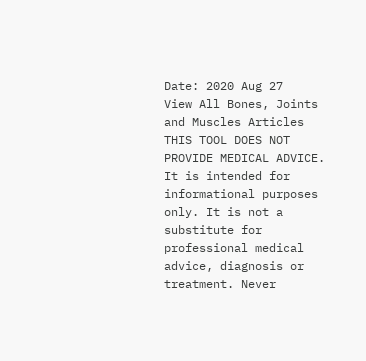Date: 2020 Aug 27
View All Bones, Joints and Muscles Articles
THIS TOOL DOES NOT PROVIDE MEDICAL ADVICE. It is intended for informational purposes only. It is not a substitute for professional medical advice, diagnosis or treatment. Never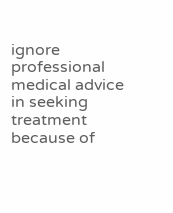ignore professional medical advice in seeking treatment because of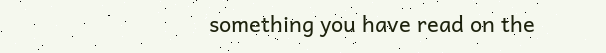something you have read on the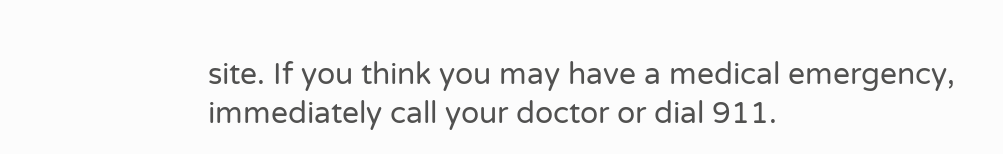site. If you think you may have a medical emergency, immediately call your doctor or dial 911.